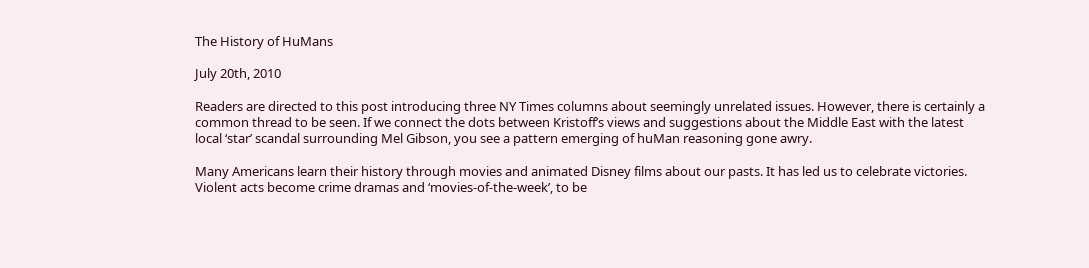The History of HuMans

July 20th, 2010

Readers are directed to this post introducing three NY Times columns about seemingly unrelated issues. However, there is certainly a common thread to be seen. If we connect the dots between Kristoff’s views and suggestions about the Middle East with the latest local ‘star’ scandal surrounding Mel Gibson, you see a pattern emerging of huMan reasoning gone awry.

Many Americans learn their history through movies and animated Disney films about our pasts. It has led us to celebrate victories. Violent acts become crime dramas and ‘movies-of-the-week’, to be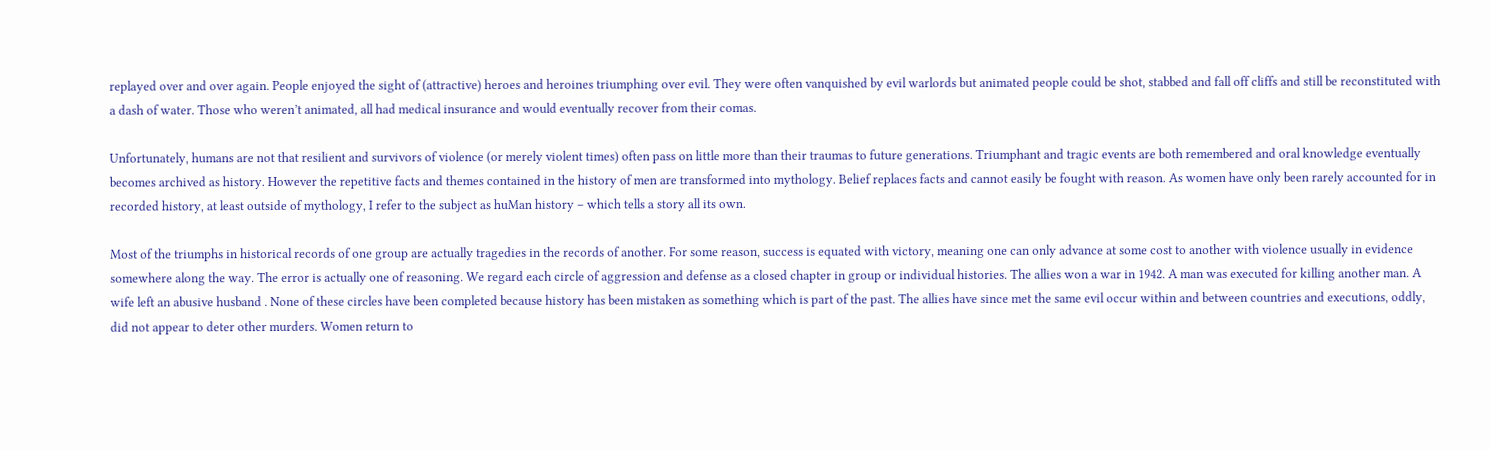replayed over and over again. People enjoyed the sight of (attractive) heroes and heroines triumphing over evil. They were often vanquished by evil warlords but animated people could be shot, stabbed and fall off cliffs and still be reconstituted with a dash of water. Those who weren’t animated, all had medical insurance and would eventually recover from their comas.

Unfortunately, humans are not that resilient and survivors of violence (or merely violent times) often pass on little more than their traumas to future generations. Triumphant and tragic events are both remembered and oral knowledge eventually becomes archived as history. However the repetitive facts and themes contained in the history of men are transformed into mythology. Belief replaces facts and cannot easily be fought with reason. As women have only been rarely accounted for in recorded history, at least outside of mythology, I refer to the subject as huMan history – which tells a story all its own.

Most of the triumphs in historical records of one group are actually tragedies in the records of another. For some reason, success is equated with victory, meaning one can only advance at some cost to another with violence usually in evidence somewhere along the way. The error is actually one of reasoning. We regard each circle of aggression and defense as a closed chapter in group or individual histories. The allies won a war in 1942. A man was executed for killing another man. A wife left an abusive husband . None of these circles have been completed because history has been mistaken as something which is part of the past. The allies have since met the same evil occur within and between countries and executions, oddly, did not appear to deter other murders. Women return to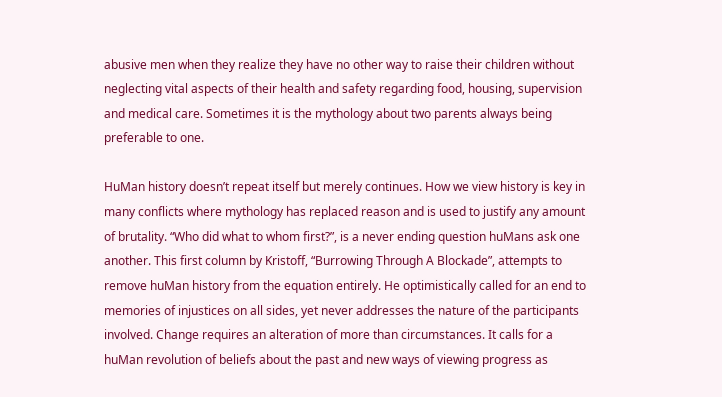abusive men when they realize they have no other way to raise their children without neglecting vital aspects of their health and safety regarding food, housing, supervision and medical care. Sometimes it is the mythology about two parents always being preferable to one.

HuMan history doesn’t repeat itself but merely continues. How we view history is key in many conflicts where mythology has replaced reason and is used to justify any amount of brutality. “Who did what to whom first?”, is a never ending question huMans ask one another. This first column by Kristoff, “Burrowing Through A Blockade”, attempts to remove huMan history from the equation entirely. He optimistically called for an end to memories of injustices on all sides, yet never addresses the nature of the participants involved. Change requires an alteration of more than circumstances. It calls for a huMan revolution of beliefs about the past and new ways of viewing progress as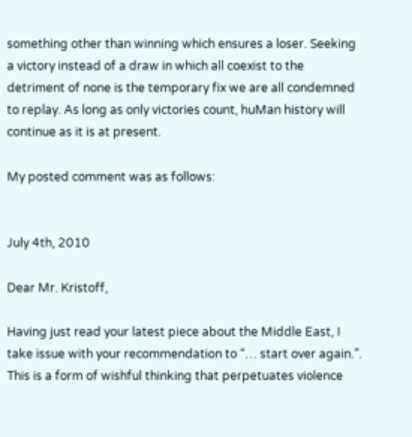something other than winning which ensures a loser. Seeking a victory instead of a draw in which all coexist to the detriment of none is the temporary fix we are all condemned to replay. As long as only victories count, huMan history will continue as it is at present.

My posted comment was as follows:


July 4th, 2010

Dear Mr. Kristoff,

Having just read your latest piece about the Middle East, I take issue with your recommendation to “… start over again.”. This is a form of wishful thinking that perpetuates violence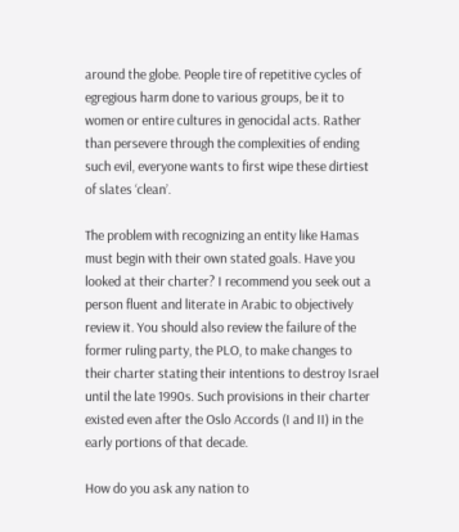around the globe. People tire of repetitive cycles of egregious harm done to various groups, be it to women or entire cultures in genocidal acts. Rather than persevere through the complexities of ending such evil, everyone wants to first wipe these dirtiest of slates ‘clean’.

The problem with recognizing an entity like Hamas must begin with their own stated goals. Have you looked at their charter? I recommend you seek out a person fluent and literate in Arabic to objectively review it. You should also review the failure of the former ruling party, the PLO, to make changes to their charter stating their intentions to destroy Israel until the late 1990s. Such provisions in their charter existed even after the Oslo Accords (I and II) in the early portions of that decade.

How do you ask any nation to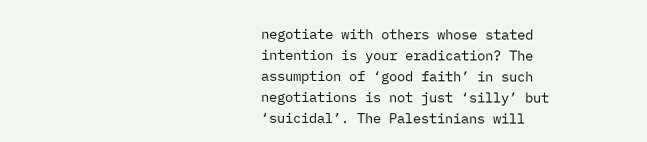negotiate with others whose stated intention is your eradication? The assumption of ‘good faith’ in such negotiations is not just ‘silly’ but ‘suicidal’. The Palestinians will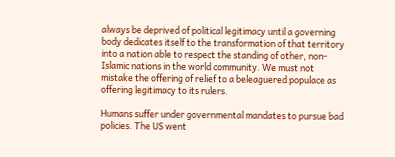always be deprived of political legitimacy until a governing body dedicates itself to the transformation of that territory into a nation able to respect the standing of other, non-Islamic nations in the world community. We must not mistake the offering of relief to a beleaguered populace as offering legitimacy to its rulers.

Humans suffer under governmental mandates to pursue bad policies. The US went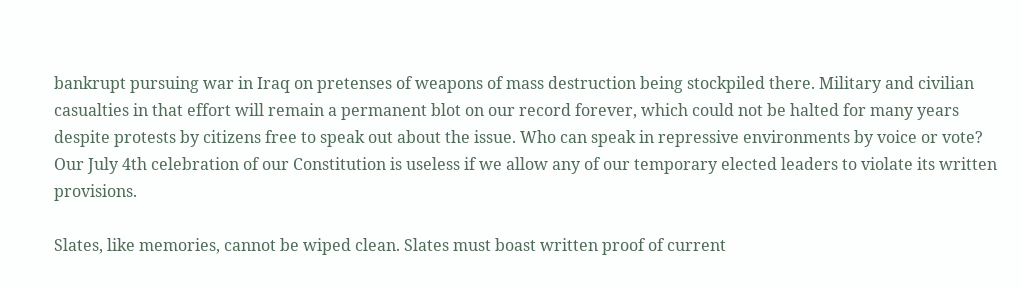bankrupt pursuing war in Iraq on pretenses of weapons of mass destruction being stockpiled there. Military and civilian casualties in that effort will remain a permanent blot on our record forever, which could not be halted for many years despite protests by citizens free to speak out about the issue. Who can speak in repressive environments by voice or vote? Our July 4th celebration of our Constitution is useless if we allow any of our temporary elected leaders to violate its written provisions.

Slates, like memories, cannot be wiped clean. Slates must boast written proof of current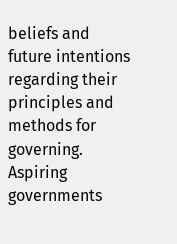beliefs and future intentions regarding their principles and methods for governing. Aspiring governments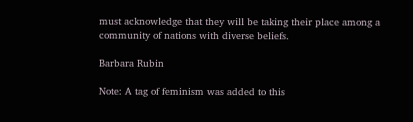must acknowledge that they will be taking their place among a community of nations with diverse beliefs.

Barbara Rubin

Note: A tag of feminism was added to this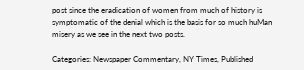post since the eradication of women from much of history is symptomatic of the denial which is the basis for so much huMan misery as we see in the next two posts.

Categories: Newspaper Commentary, NY Times, Published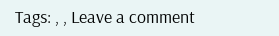Tags: , , Leave a comment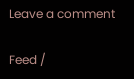Leave a comment

Feed /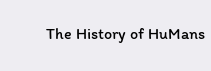The History of HuMans